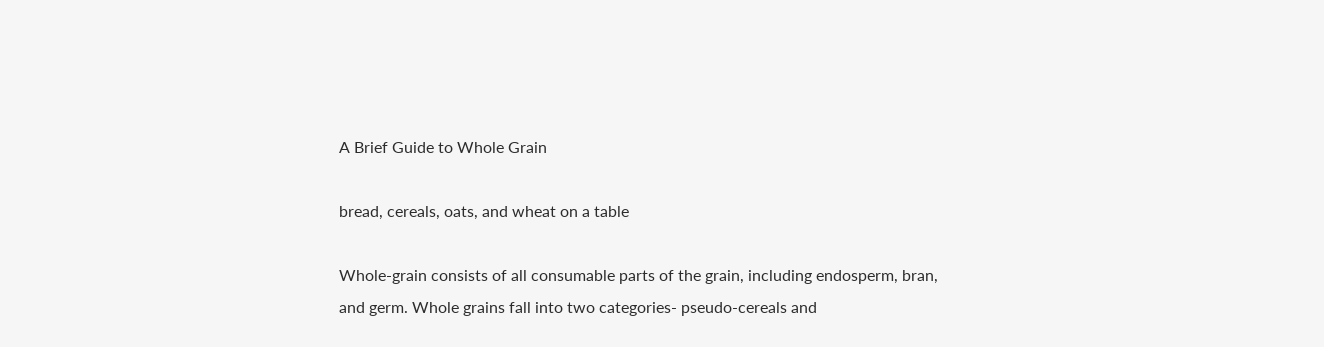A Brief Guide to Whole Grain

bread, cereals, oats, and wheat on a table

Whole-grain consists of all consumable parts of the grain, including endosperm, bran, and germ. Whole grains fall into two categories- pseudo-cereals and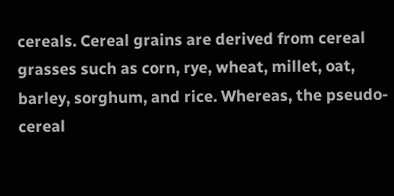cereals. Cereal grains are derived from cereal grasses such as corn, rye, wheat, millet, oat, barley, sorghum, and rice. Whereas, the pseudo-cereal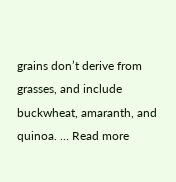grains don’t derive from grasses, and include buckwheat, amaranth, and quinoa. … Read more